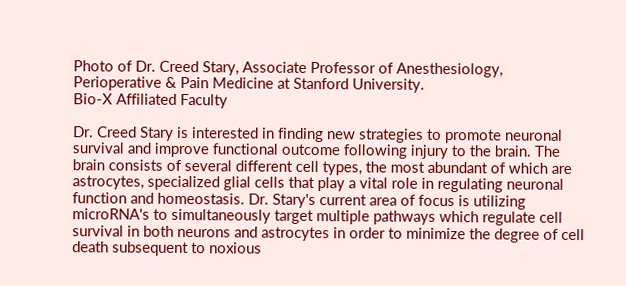Photo of Dr. Creed Stary, Associate Professor of Anesthesiology, Perioperative & Pain Medicine at Stanford University.
Bio-X Affiliated Faculty

Dr. Creed Stary is interested in finding new strategies to promote neuronal survival and improve functional outcome following injury to the brain. The brain consists of several different cell types, the most abundant of which are astrocytes, specialized glial cells that play a vital role in regulating neuronal function and homeostasis. Dr. Stary's current area of focus is utilizing microRNA's to simultaneously target multiple pathways which regulate cell survival in both neurons and astrocytes in order to minimize the degree of cell death subsequent to noxious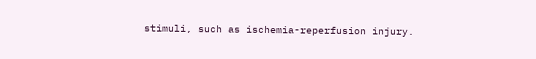stimuli, such as ischemia-reperfusion injury.